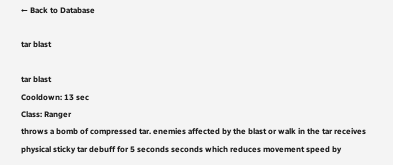← Back to Database

tar blast

tar blast
Cooldown: 13 sec
Class: Ranger
throws a bomb of compressed tar. enemies affected by the blast or walk in the tar receives physical sticky tar debuff for 5 seconds seconds which reduces movement speed by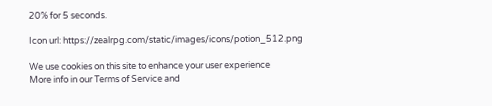20% for 5 seconds.

Icon url: https://zealrpg.com/static/images/icons/potion_512.png

We use cookies on this site to enhance your user experience
More info in our Terms of Service and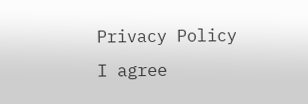Privacy Policy
I agree